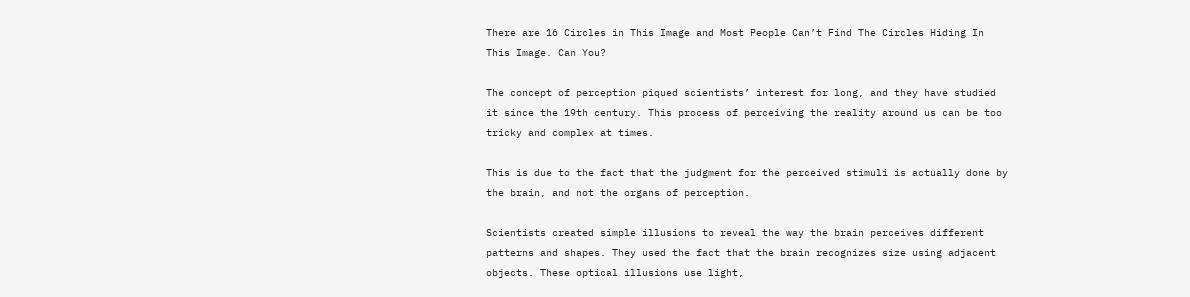There are 16 Circles in This Image and Most People Can’t Find The Circles Hiding In This Image. Can You?

The concept of perception piqued scientists’ interest for long, and they have studied it since the 19th century. This process of perceiving the reality around us can be too tricky and complex at times.

This is due to the fact that the judgment for the perceived stimuli is actually done by the brain, and not the organs of perception.

Scientists created simple illusions to reveal the way the brain perceives different patterns and shapes. They used the fact that the brain recognizes size using adjacent objects. These optical illusions use light,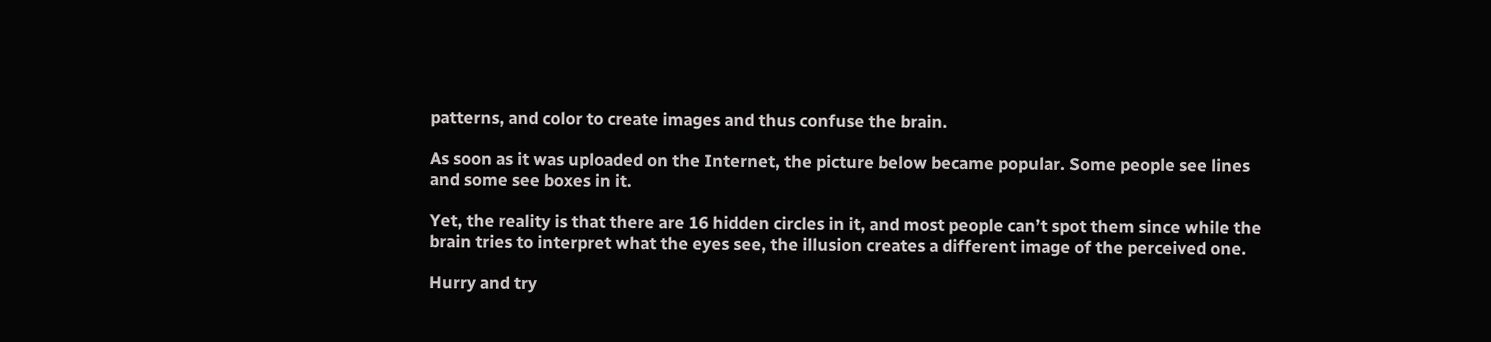patterns, and color to create images and thus confuse the brain.

As soon as it was uploaded on the Internet, the picture below became popular. Some people see lines and some see boxes in it.

Yet, the reality is that there are 16 hidden circles in it, and most people can’t spot them since while the brain tries to interpret what the eyes see, the illusion creates a different image of the perceived one.

Hurry and try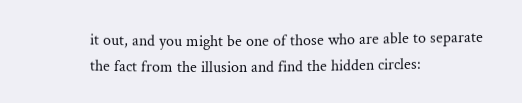it out, and you might be one of those who are able to separate the fact from the illusion and find the hidden circles: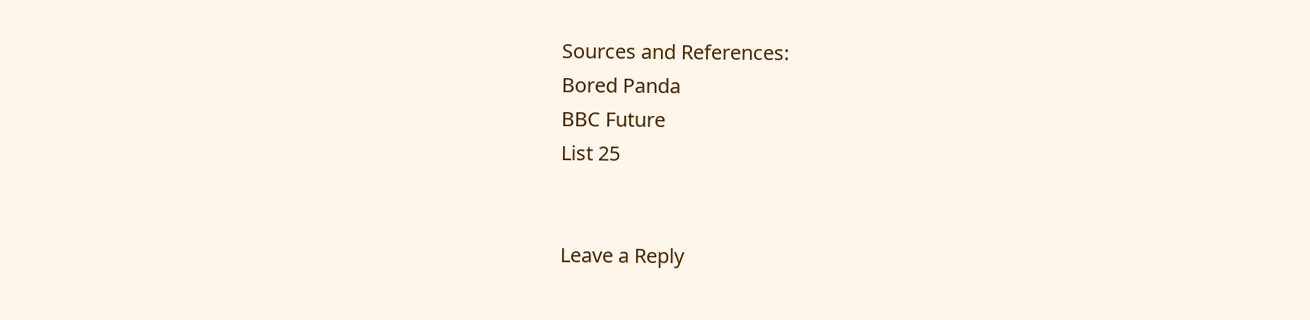Sources and References:
Bored Panda
BBC Future
List 25


Leave a Reply